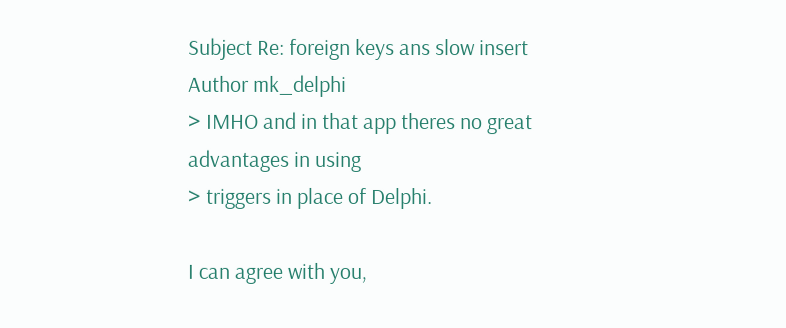Subject Re: foreign keys ans slow insert
Author mk_delphi
> IMHO and in that app theres no great advantages in using
> triggers in place of Delphi.

I can agree with you,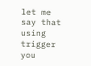let me say that using trigger you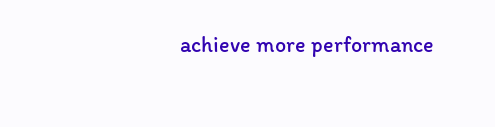achieve more performance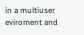in a multiuser eviroment and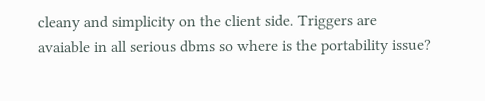cleany and simplicity on the client side. Triggers are
avaiable in all serious dbms so where is the portability issue?